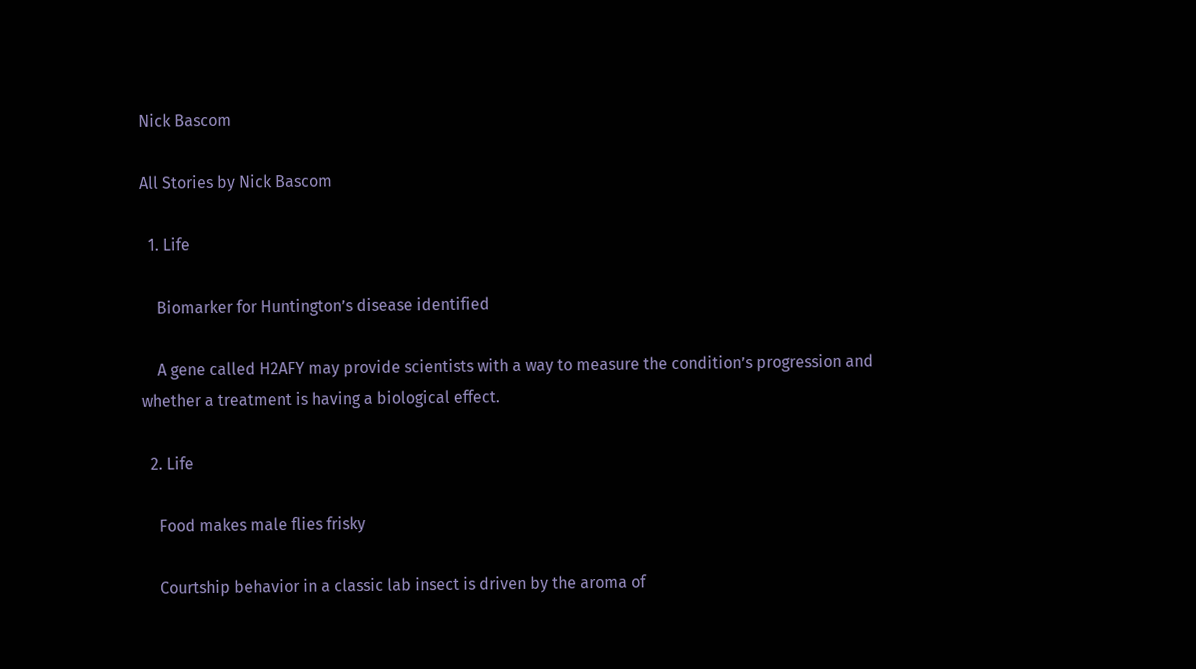Nick Bascom

All Stories by Nick Bascom

  1. Life

    Biomarker for Huntington’s disease identified

    A gene called H2AFY may provide scientists with a way to measure the condition’s progression and whether a treatment is having a biological effect.

  2. Life

    Food makes male flies frisky

    Courtship behavior in a classic lab insect is driven by the aroma of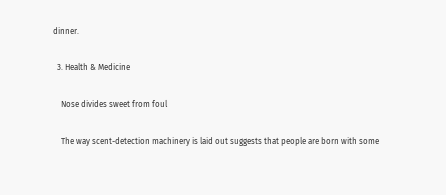dinner.

  3. Health & Medicine

    Nose divides sweet from foul

    The way scent-detection machinery is laid out suggests that people are born with some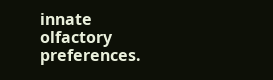innate olfactory preferences.